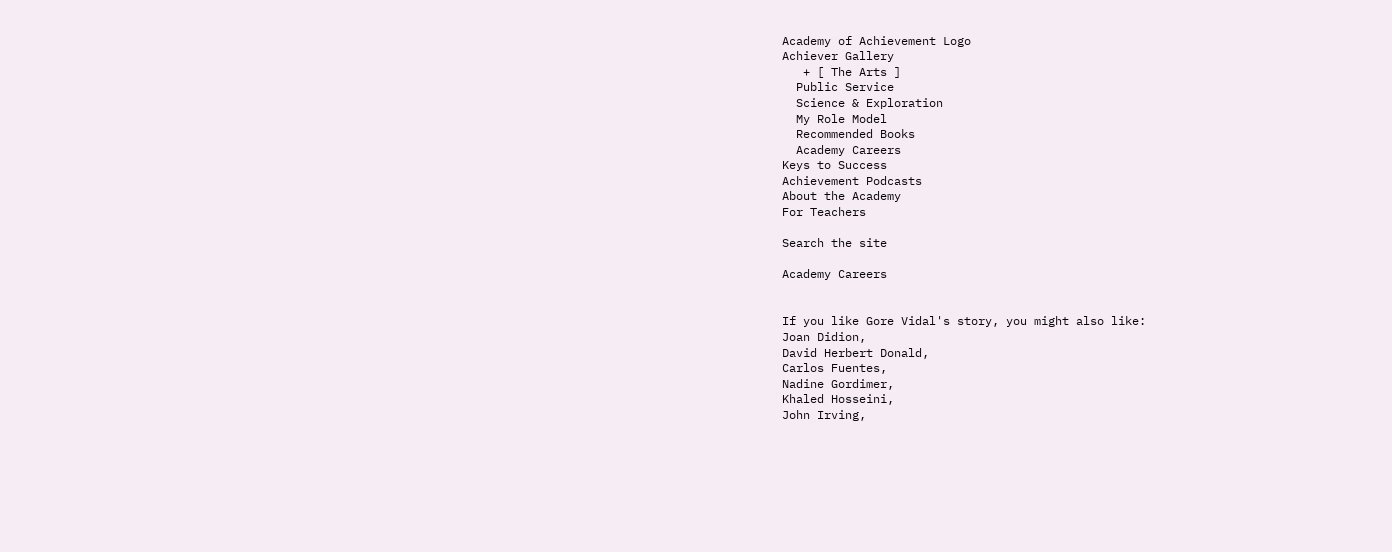Academy of Achievement Logo
Achiever Gallery
   + [ The Arts ]
  Public Service
  Science & Exploration
  My Role Model
  Recommended Books
  Academy Careers
Keys to Success
Achievement Podcasts
About the Academy
For Teachers

Search the site

Academy Careers


If you like Gore Vidal's story, you might also like:
Joan Didion,
David Herbert Donald,
Carlos Fuentes,
Nadine Gordimer,
Khaled Hosseini,
John Irving,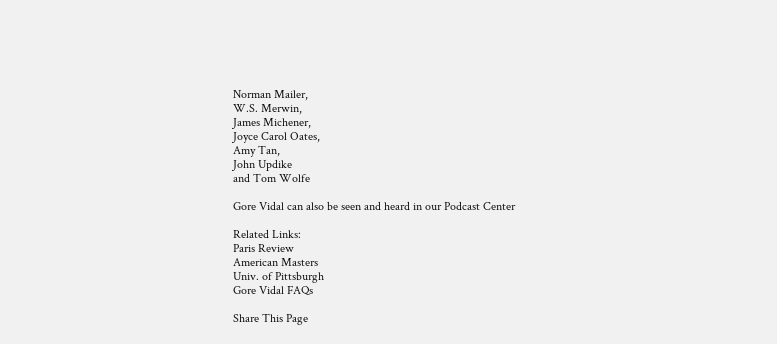Norman Mailer,
W.S. Merwin,
James Michener,
Joyce Carol Oates,
Amy Tan,
John Updike
and Tom Wolfe

Gore Vidal can also be seen and heard in our Podcast Center

Related Links:
Paris Review
American Masters
Univ. of Pittsburgh
Gore Vidal FAQs

Share This Page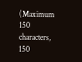(Maximum 150 characters, 150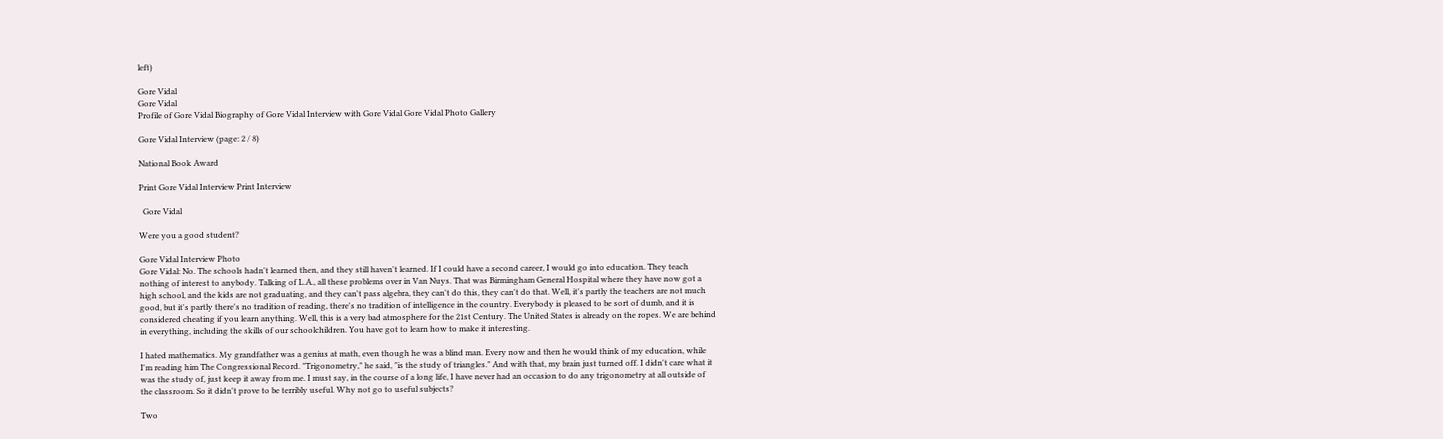left)

Gore Vidal
Gore Vidal
Profile of Gore Vidal Biography of Gore Vidal Interview with Gore Vidal Gore Vidal Photo Gallery

Gore Vidal Interview (page: 2 / 8)

National Book Award

Print Gore Vidal Interview Print Interview

  Gore Vidal

Were you a good student?

Gore Vidal Interview Photo
Gore Vidal: No. The schools hadn't learned then, and they still haven't learned. If I could have a second career, I would go into education. They teach nothing of interest to anybody. Talking of L.A., all these problems over in Van Nuys. That was Birmingham General Hospital where they have now got a high school, and the kids are not graduating, and they can't pass algebra, they can't do this, they can't do that. Well, it's partly the teachers are not much good, but it's partly there's no tradition of reading, there's no tradition of intelligence in the country. Everybody is pleased to be sort of dumb, and it is considered cheating if you learn anything. Well, this is a very bad atmosphere for the 21st Century. The United States is already on the ropes. We are behind in everything, including the skills of our schoolchildren. You have got to learn how to make it interesting.

I hated mathematics. My grandfather was a genius at math, even though he was a blind man. Every now and then he would think of my education, while I'm reading him The Congressional Record. "Trigonometry," he said, "is the study of triangles." And with that, my brain just turned off. I didn't care what it was the study of, just keep it away from me. I must say, in the course of a long life, I have never had an occasion to do any trigonometry at all outside of the classroom. So it didn't prove to be terribly useful. Why not go to useful subjects?

Two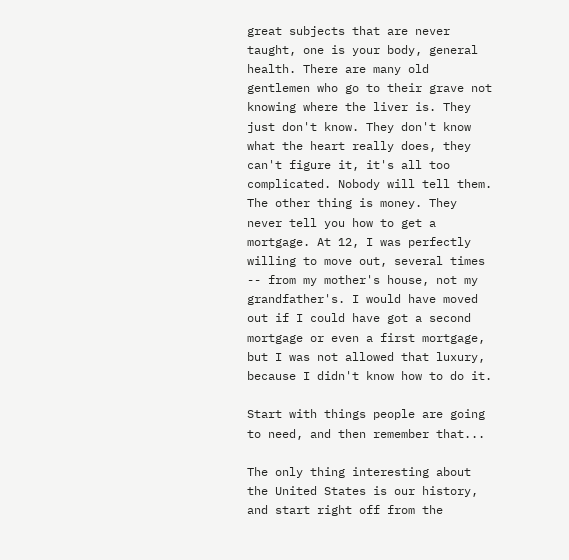great subjects that are never taught, one is your body, general health. There are many old gentlemen who go to their grave not knowing where the liver is. They just don't know. They don't know what the heart really does, they can't figure it, it's all too complicated. Nobody will tell them. The other thing is money. They never tell you how to get a mortgage. At 12, I was perfectly willing to move out, several times -- from my mother's house, not my grandfather's. I would have moved out if I could have got a second mortgage or even a first mortgage, but I was not allowed that luxury, because I didn't know how to do it.

Start with things people are going to need, and then remember that...

The only thing interesting about the United States is our history, and start right off from the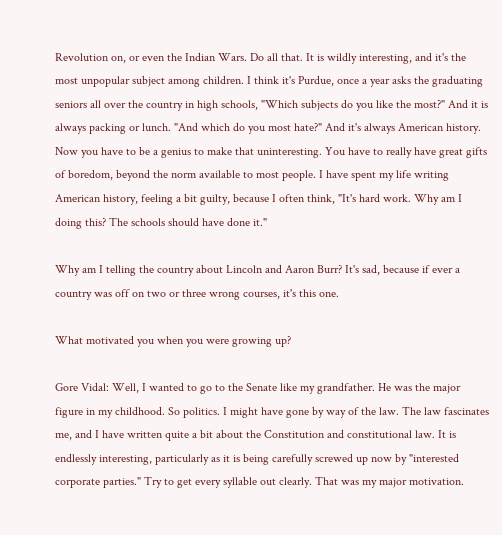Revolution on, or even the Indian Wars. Do all that. It is wildly interesting, and it's the most unpopular subject among children. I think it's Purdue, once a year asks the graduating seniors all over the country in high schools, "Which subjects do you like the most?" And it is always packing or lunch. "And which do you most hate?" And it's always American history. Now you have to be a genius to make that uninteresting. You have to really have great gifts of boredom, beyond the norm available to most people. I have spent my life writing American history, feeling a bit guilty, because I often think, "It's hard work. Why am I doing this? The schools should have done it."

Why am I telling the country about Lincoln and Aaron Burr? It's sad, because if ever a country was off on two or three wrong courses, it's this one.

What motivated you when you were growing up?

Gore Vidal: Well, I wanted to go to the Senate like my grandfather. He was the major figure in my childhood. So politics. I might have gone by way of the law. The law fascinates me, and I have written quite a bit about the Constitution and constitutional law. It is endlessly interesting, particularly as it is being carefully screwed up now by "interested corporate parties." Try to get every syllable out clearly. That was my major motivation.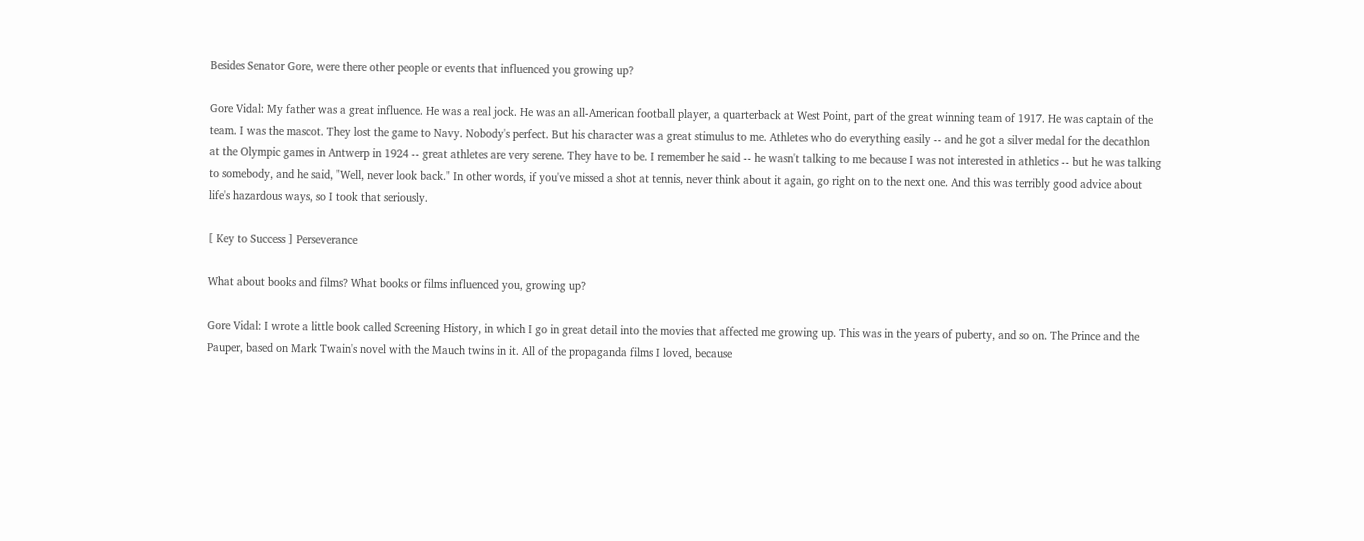Besides Senator Gore, were there other people or events that influenced you growing up?

Gore Vidal: My father was a great influence. He was a real jock. He was an all-American football player, a quarterback at West Point, part of the great winning team of 1917. He was captain of the team. I was the mascot. They lost the game to Navy. Nobody's perfect. But his character was a great stimulus to me. Athletes who do everything easily -- and he got a silver medal for the decathlon at the Olympic games in Antwerp in 1924 -- great athletes are very serene. They have to be. I remember he said -- he wasn't talking to me because I was not interested in athletics -- but he was talking to somebody, and he said, "Well, never look back." In other words, if you've missed a shot at tennis, never think about it again, go right on to the next one. And this was terribly good advice about life's hazardous ways, so I took that seriously.

[ Key to Success ] Perseverance

What about books and films? What books or films influenced you, growing up?

Gore Vidal: I wrote a little book called Screening History, in which I go in great detail into the movies that affected me growing up. This was in the years of puberty, and so on. The Prince and the Pauper, based on Mark Twain's novel with the Mauch twins in it. All of the propaganda films I loved, because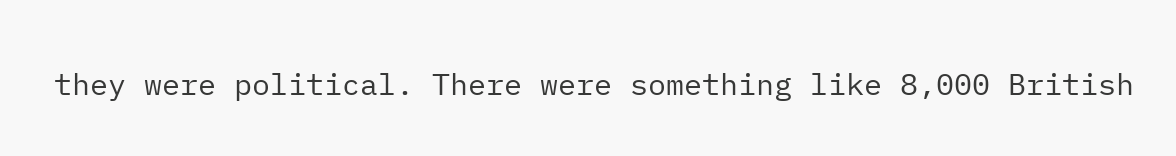they were political. There were something like 8,000 British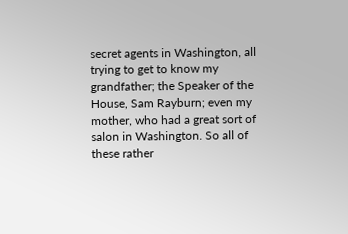secret agents in Washington, all trying to get to know my grandfather; the Speaker of the House, Sam Rayburn; even my mother, who had a great sort of salon in Washington. So all of these rather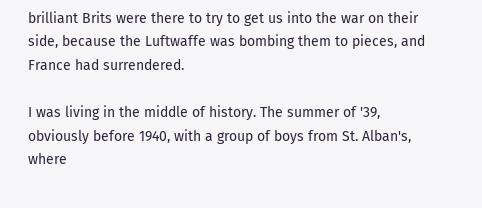brilliant Brits were there to try to get us into the war on their side, because the Luftwaffe was bombing them to pieces, and France had surrendered.

I was living in the middle of history. The summer of '39, obviously before 1940, with a group of boys from St. Alban's, where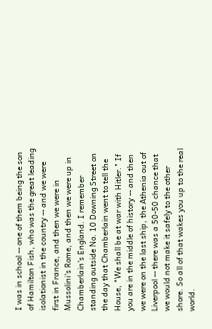I was in school -- one of them being the son of Hamilton Fish, who was the great leading isolationist in the country -- and we were first in France, and then we were in Mussolini's Rome, and then we were up in Chamberlain's England. I remember standing outside No. 10 Downing Street on the day that Chamberlain went to tell the House, "We shall be at war with Hitler." If you are in the middle of history -- and then we were on the last ship, the Athenia out of Liverpool -- there was a 50-50 chance that we would not make it safely to the other shore. So all of that wakes you up to the real world.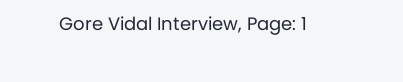Gore Vidal Interview, Page: 1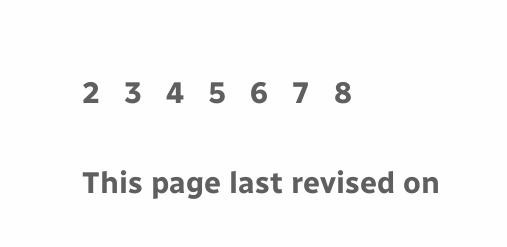2   3   4   5   6   7   8

This page last revised on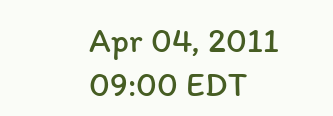Apr 04, 2011 09:00 EDT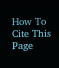How To Cite This Page